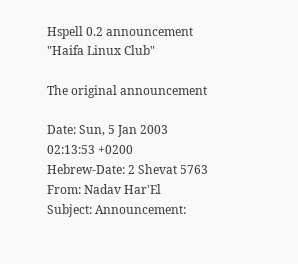Hspell 0.2 announcement
"Haifa Linux Club"

The original announcement

Date: Sun, 5 Jan 2003 02:13:53 +0200
Hebrew-Date: 2 Shevat 5763
From: Nadav Har'El
Subject: Announcement: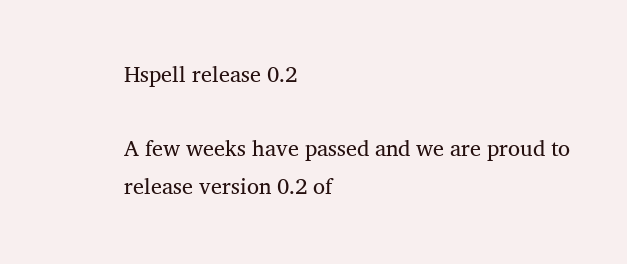Hspell release 0.2

A few weeks have passed and we are proud to release version 0.2 of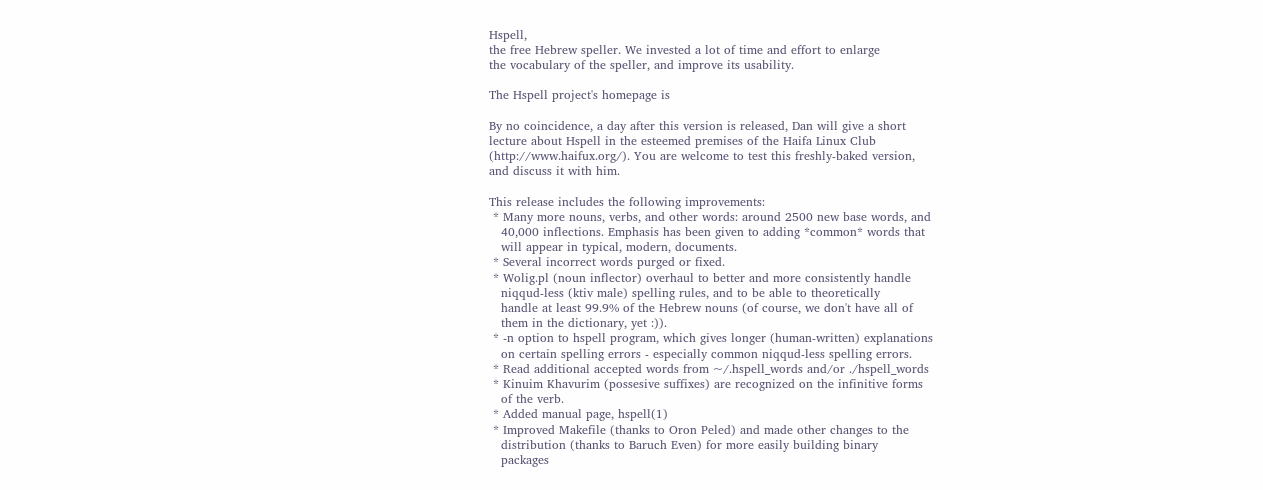Hspell,
the free Hebrew speller. We invested a lot of time and effort to enlarge
the vocabulary of the speller, and improve its usability.

The Hspell project's homepage is

By no coincidence, a day after this version is released, Dan will give a short
lecture about Hspell in the esteemed premises of the Haifa Linux Club
(http://www.haifux.org/). You are welcome to test this freshly-baked version,
and discuss it with him.

This release includes the following improvements:
 * Many more nouns, verbs, and other words: around 2500 new base words, and
   40,000 inflections. Emphasis has been given to adding *common* words that
   will appear in typical, modern, documents.
 * Several incorrect words purged or fixed.
 * Wolig.pl (noun inflector) overhaul to better and more consistently handle
   niqqud-less (ktiv male) spelling rules, and to be able to theoretically
   handle at least 99.9% of the Hebrew nouns (of course, we don't have all of
   them in the dictionary, yet :)).
 * -n option to hspell program, which gives longer (human-written) explanations
   on certain spelling errors - especially common niqqud-less spelling errors.
 * Read additional accepted words from ~/.hspell_words and/or ./hspell_words
 * Kinuim Khavurim (possesive suffixes) are recognized on the infinitive forms
   of the verb.
 * Added manual page, hspell(1)
 * Improved Makefile (thanks to Oron Peled) and made other changes to the
   distribution (thanks to Baruch Even) for more easily building binary
   packages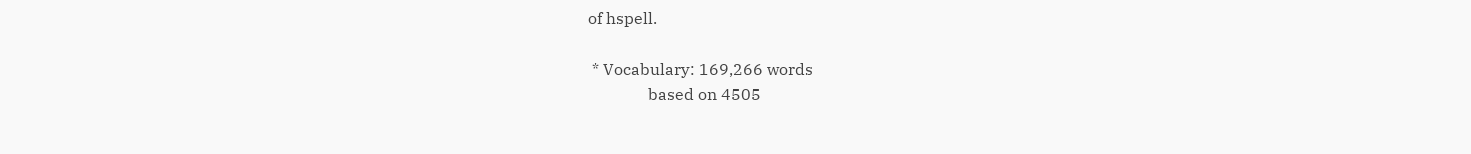of hspell.

 * Vocabulary: 169,266 words
               based on 4505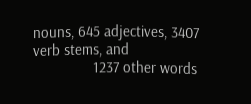nouns, 645 adjectives, 3407 verb stems, and
               1237 other words